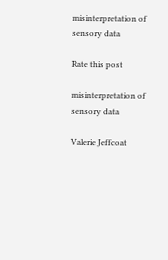misinterpretation of sensory data

Rate this post

misinterpretation of sensory data

Valerie Jeffcoat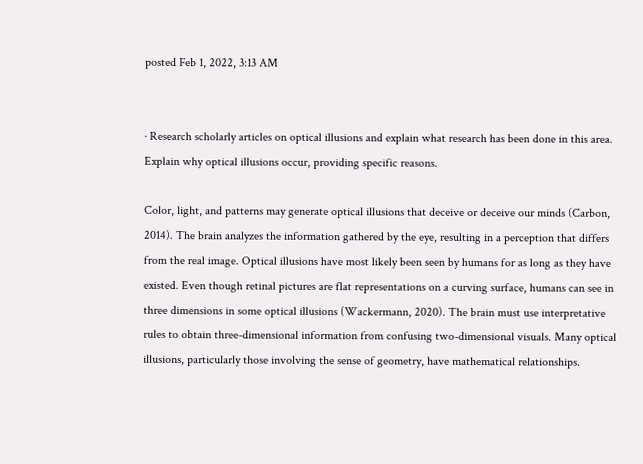posted Feb 1, 2022, 3:13 AM


· Research scholarly articles on optical illusions and explain what research has been done in this area. Explain why optical illusions occur, providing specific reasons.

Color, light, and patterns may generate optical illusions that deceive or deceive our minds (Carbon, 2014). The brain analyzes the information gathered by the eye, resulting in a perception that differs from the real image. Optical illusions have most likely been seen by humans for as long as they have existed. Even though retinal pictures are flat representations on a curving surface, humans can see in three dimensions in some optical illusions (Wackermann, 2020). The brain must use interpretative rules to obtain three-dimensional information from confusing two-dimensional visuals. Many optical illusions, particularly those involving the sense of geometry, have mathematical relationships.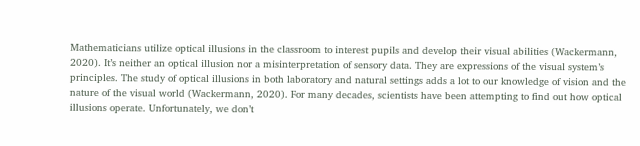Mathematicians utilize optical illusions in the classroom to interest pupils and develop their visual abilities (Wackermann, 2020). It’s neither an optical illusion nor a misinterpretation of sensory data. They are expressions of the visual system’s principles. The study of optical illusions in both laboratory and natural settings adds a lot to our knowledge of vision and the nature of the visual world (Wackermann, 2020). For many decades, scientists have been attempting to find out how optical illusions operate. Unfortunately, we don’t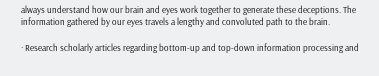always understand how our brain and eyes work together to generate these deceptions. The information gathered by our eyes travels a lengthy and convoluted path to the brain.

· Research scholarly articles regarding bottom-up and top-down information processing and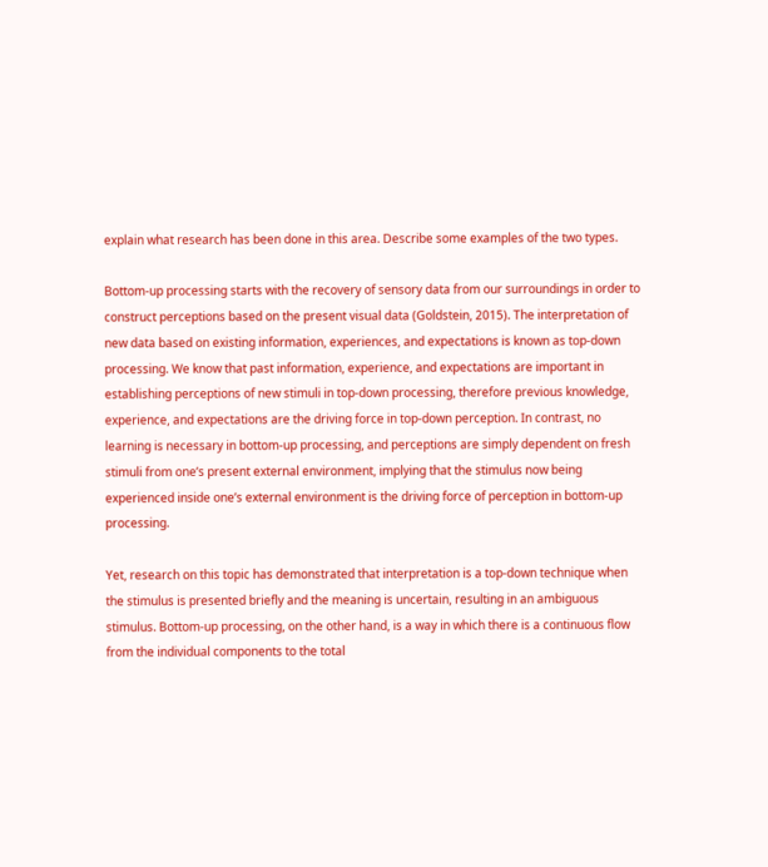explain what research has been done in this area. Describe some examples of the two types.

Bottom-up processing starts with the recovery of sensory data from our surroundings in order to construct perceptions based on the present visual data (Goldstein, 2015). The interpretation of new data based on existing information, experiences, and expectations is known as top-down processing. We know that past information, experience, and expectations are important in establishing perceptions of new stimuli in top-down processing, therefore previous knowledge, experience, and expectations are the driving force in top-down perception. In contrast, no learning is necessary in bottom-up processing, and perceptions are simply dependent on fresh stimuli from one’s present external environment, implying that the stimulus now being experienced inside one’s external environment is the driving force of perception in bottom-up processing.

Yet, research on this topic has demonstrated that interpretation is a top-down technique when the stimulus is presented briefly and the meaning is uncertain, resulting in an ambiguous stimulus. Bottom-up processing, on the other hand, is a way in which there is a continuous flow from the individual components to the total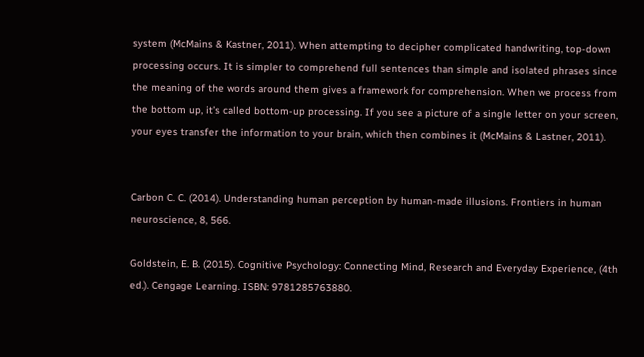system (McMains & Kastner, 2011). When attempting to decipher complicated handwriting, top-down processing occurs. It is simpler to comprehend full sentences than simple and isolated phrases since the meaning of the words around them gives a framework for comprehension. When we process from the bottom up, it’s called bottom-up processing. If you see a picture of a single letter on your screen, your eyes transfer the information to your brain, which then combines it (McMains & Lastner, 2011).


Carbon C. C. (2014). Understanding human perception by human-made illusions. Frontiers in human neuroscience, 8, 566.

Goldstein, E. B. (2015). Cognitive Psychology: Connecting Mind, Research and Everyday Experience, (4th ed.). Cengage Learning. ISBN: 9781285763880.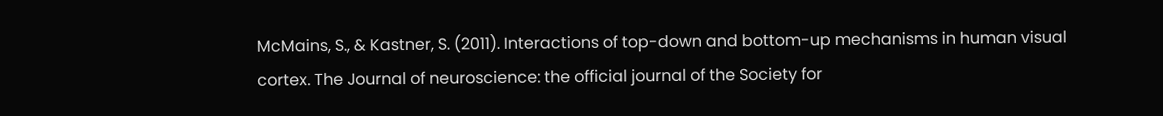McMains, S., & Kastner, S. (2011). Interactions of top-down and bottom-up mechanisms in human visual cortex. The Journal of neuroscience: the official journal of the Society for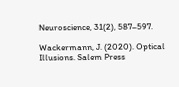Neuroscience, 31(2), 587–597.

Wackermann, J. (2020). Optical Illusions. Salem Press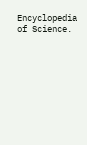Encyclopedia of Science.